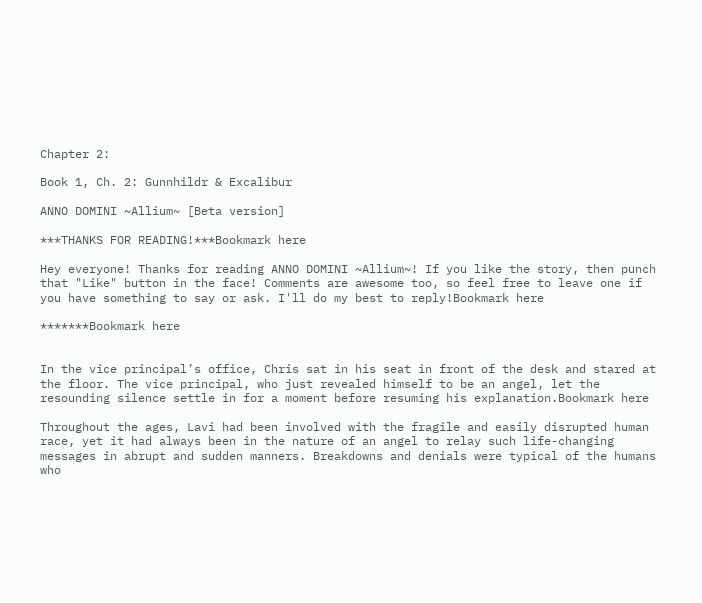Chapter 2:

Book 1, Ch. 2: Gunnhildr & Excalibur

ANNO DOMINI ~Allium~ [Beta version]

***THANKS FOR READING!***Bookmark here

Hey everyone! Thanks for reading ANNO DOMINI ~Allium~! If you like the story, then punch that "Like" button in the face! Comments are awesome too, so feel free to leave one if you have something to say or ask. I'll do my best to reply!Bookmark here

*******Bookmark here


In the vice principal’s office, Chris sat in his seat in front of the desk and stared at the floor. The vice principal, who just revealed himself to be an angel, let the resounding silence settle in for a moment before resuming his explanation.Bookmark here

Throughout the ages, Lavi had been involved with the fragile and easily disrupted human race, yet it had always been in the nature of an angel to relay such life-changing messages in abrupt and sudden manners. Breakdowns and denials were typical of the humans who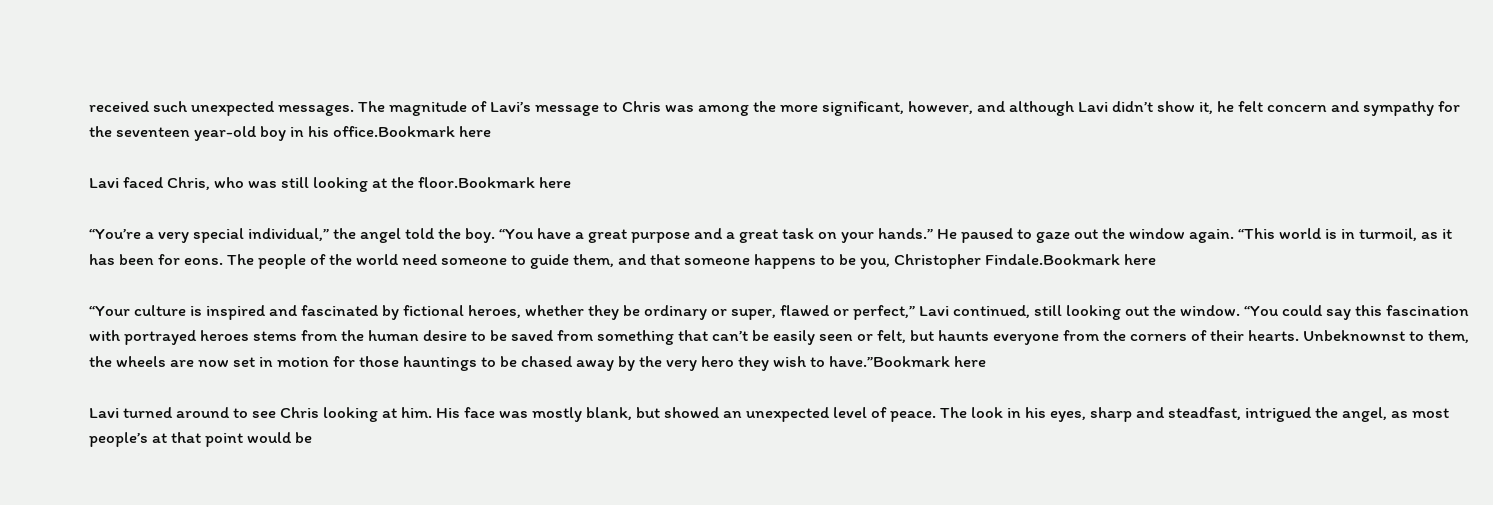received such unexpected messages. The magnitude of Lavi’s message to Chris was among the more significant, however, and although Lavi didn’t show it, he felt concern and sympathy for the seventeen year-old boy in his office.Bookmark here

Lavi faced Chris, who was still looking at the floor.Bookmark here

“You’re a very special individual,” the angel told the boy. “You have a great purpose and a great task on your hands.” He paused to gaze out the window again. “This world is in turmoil, as it has been for eons. The people of the world need someone to guide them, and that someone happens to be you, Christopher Findale.Bookmark here

“Your culture is inspired and fascinated by fictional heroes, whether they be ordinary or super, flawed or perfect,” Lavi continued, still looking out the window. “You could say this fascination with portrayed heroes stems from the human desire to be saved from something that can’t be easily seen or felt, but haunts everyone from the corners of their hearts. Unbeknownst to them, the wheels are now set in motion for those hauntings to be chased away by the very hero they wish to have.”Bookmark here

Lavi turned around to see Chris looking at him. His face was mostly blank, but showed an unexpected level of peace. The look in his eyes, sharp and steadfast, intrigued the angel, as most people’s at that point would be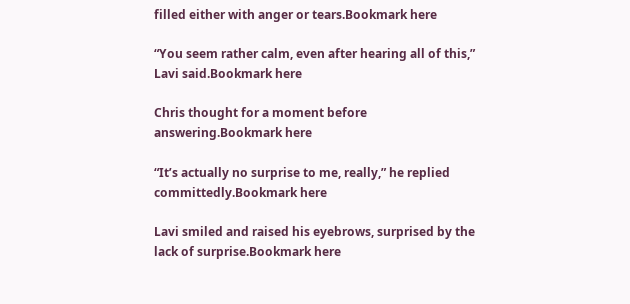filled either with anger or tears.Bookmark here

“You seem rather calm, even after hearing all of this,” Lavi said.Bookmark here

Chris thought for a moment before answering.Bookmark here

“It’s actually no surprise to me, really,” he replied committedly.Bookmark here

Lavi smiled and raised his eyebrows, surprised by the lack of surprise.Bookmark here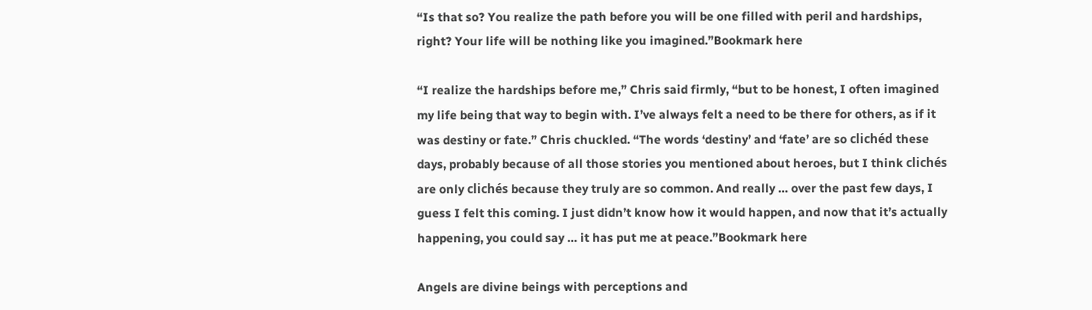“Is that so? You realize the path before you will be one filled with peril and hardships, right? Your life will be nothing like you imagined.”Bookmark here

“I realize the hardships before me,” Chris said firmly, “but to be honest, I often imagined my life being that way to begin with. I’ve always felt a need to be there for others, as if it was destiny or fate.” Chris chuckled. “The words ‘destiny’ and ‘fate’ are so clichéd these days, probably because of all those stories you mentioned about heroes, but I think clichés are only clichés because they truly are so common. And really … over the past few days, I guess I felt this coming. I just didn’t know how it would happen, and now that it’s actually happening, you could say … it has put me at peace.”Bookmark here

Angels are divine beings with perceptions and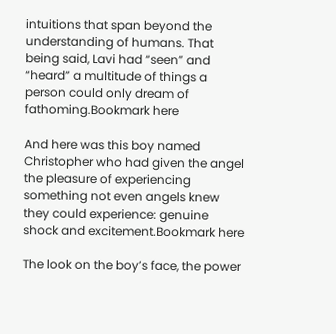intuitions that span beyond the understanding of humans. That being said, Lavi had “seen” and “heard” a multitude of things a person could only dream of fathoming.Bookmark here

And here was this boy named Christopher who had given the angel the pleasure of experiencing something not even angels knew they could experience: genuine shock and excitement.Bookmark here

The look on the boy’s face, the power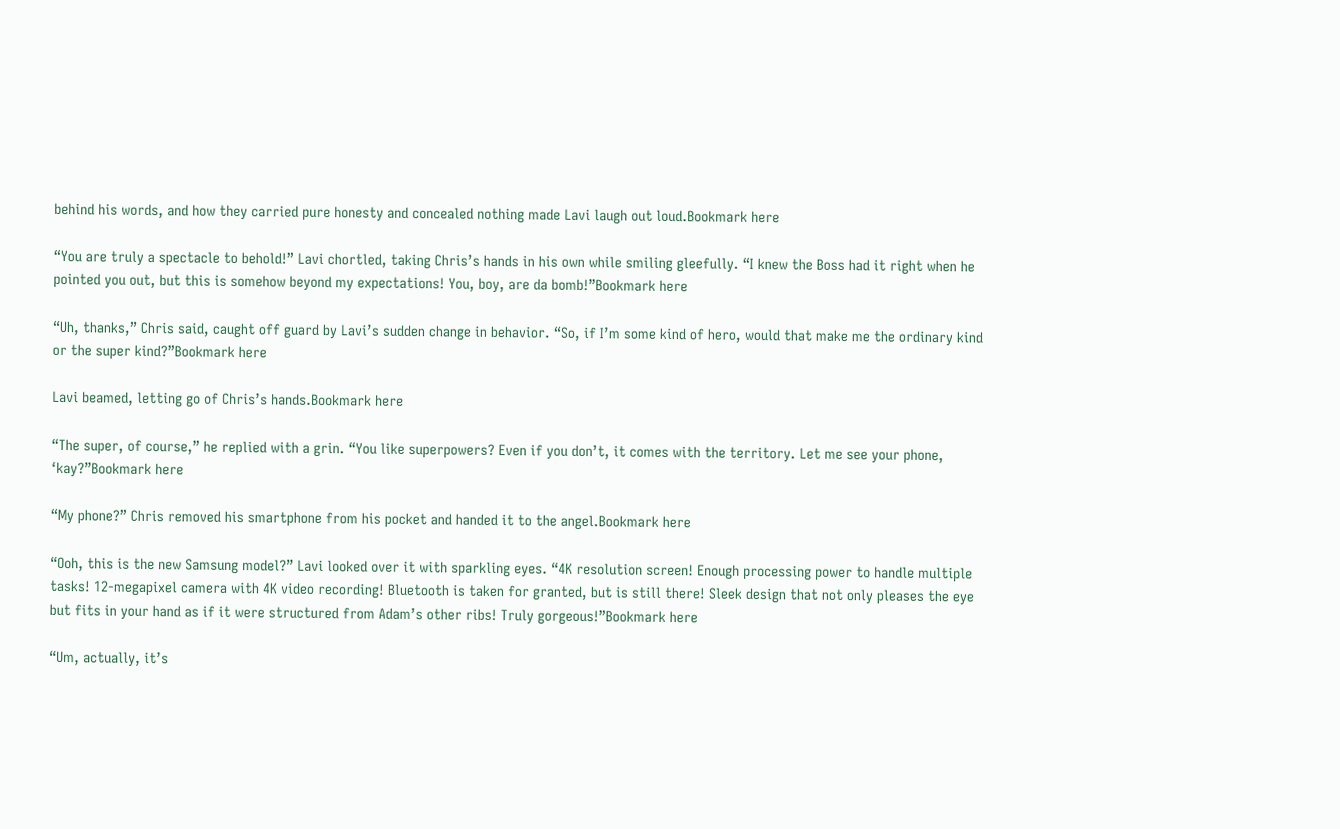behind his words, and how they carried pure honesty and concealed nothing made Lavi laugh out loud.Bookmark here

“You are truly a spectacle to behold!” Lavi chortled, taking Chris’s hands in his own while smiling gleefully. “I knew the Boss had it right when he pointed you out, but this is somehow beyond my expectations! You, boy, are da bomb!”Bookmark here

“Uh, thanks,” Chris said, caught off guard by Lavi’s sudden change in behavior. “So, if I’m some kind of hero, would that make me the ordinary kind or the super kind?”Bookmark here

Lavi beamed, letting go of Chris’s hands.Bookmark here

“The super, of course,” he replied with a grin. “You like superpowers? Even if you don’t, it comes with the territory. Let me see your phone, ‘kay?”Bookmark here

“My phone?” Chris removed his smartphone from his pocket and handed it to the angel.Bookmark here

“Ooh, this is the new Samsung model?” Lavi looked over it with sparkling eyes. “4K resolution screen! Enough processing power to handle multiple tasks! 12-megapixel camera with 4K video recording! Bluetooth is taken for granted, but is still there! Sleek design that not only pleases the eye but fits in your hand as if it were structured from Adam’s other ribs! Truly gorgeous!”Bookmark here

“Um, actually, it’s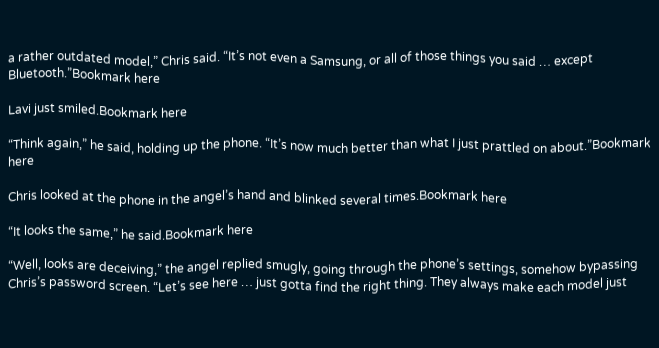a rather outdated model,” Chris said. “It’s not even a Samsung, or all of those things you said … except Bluetooth.”Bookmark here

Lavi just smiled.Bookmark here

“Think again,” he said, holding up the phone. “It’s now much better than what I just prattled on about.”Bookmark here

Chris looked at the phone in the angel’s hand and blinked several times.Bookmark here

“It looks the same,” he said.Bookmark here

“Well, looks are deceiving,” the angel replied smugly, going through the phone’s settings, somehow bypassing Chris’s password screen. “Let’s see here … just gotta find the right thing. They always make each model just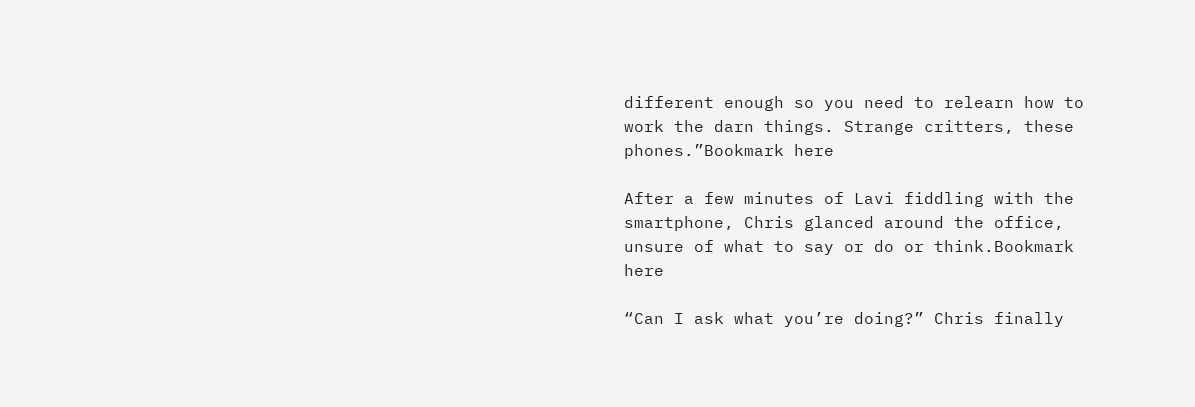different enough so you need to relearn how to work the darn things. Strange critters, these phones.”Bookmark here

After a few minutes of Lavi fiddling with the smartphone, Chris glanced around the office, unsure of what to say or do or think.Bookmark here

“Can I ask what you’re doing?” Chris finally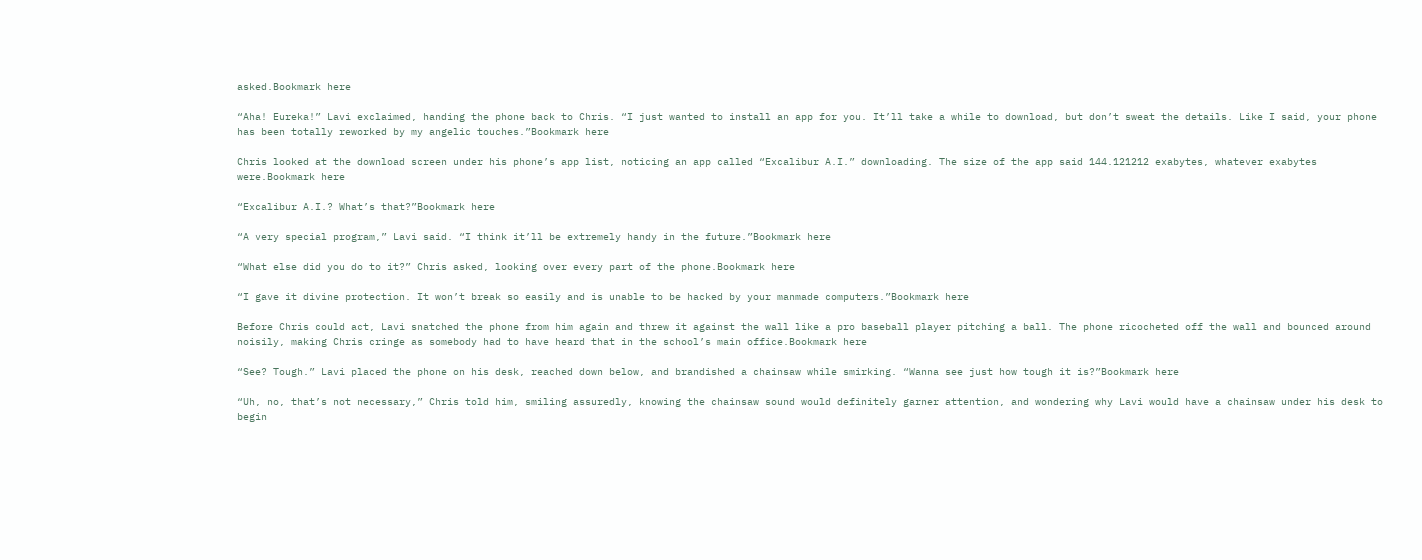asked.Bookmark here

“Aha! Eureka!” Lavi exclaimed, handing the phone back to Chris. “I just wanted to install an app for you. It’ll take a while to download, but don’t sweat the details. Like I said, your phone has been totally reworked by my angelic touches.”Bookmark here

Chris looked at the download screen under his phone’s app list, noticing an app called “Excalibur A.I.” downloading. The size of the app said 144.121212 exabytes, whatever exabytes were.Bookmark here

“Excalibur A.I.? What’s that?”Bookmark here

“A very special program,” Lavi said. “I think it’ll be extremely handy in the future.”Bookmark here

“What else did you do to it?” Chris asked, looking over every part of the phone.Bookmark here

“I gave it divine protection. It won’t break so easily and is unable to be hacked by your manmade computers.”Bookmark here

Before Chris could act, Lavi snatched the phone from him again and threw it against the wall like a pro baseball player pitching a ball. The phone ricocheted off the wall and bounced around noisily, making Chris cringe as somebody had to have heard that in the school’s main office.Bookmark here

“See? Tough.” Lavi placed the phone on his desk, reached down below, and brandished a chainsaw while smirking. “Wanna see just how tough it is?”Bookmark here

“Uh, no, that’s not necessary,” Chris told him, smiling assuredly, knowing the chainsaw sound would definitely garner attention, and wondering why Lavi would have a chainsaw under his desk to begin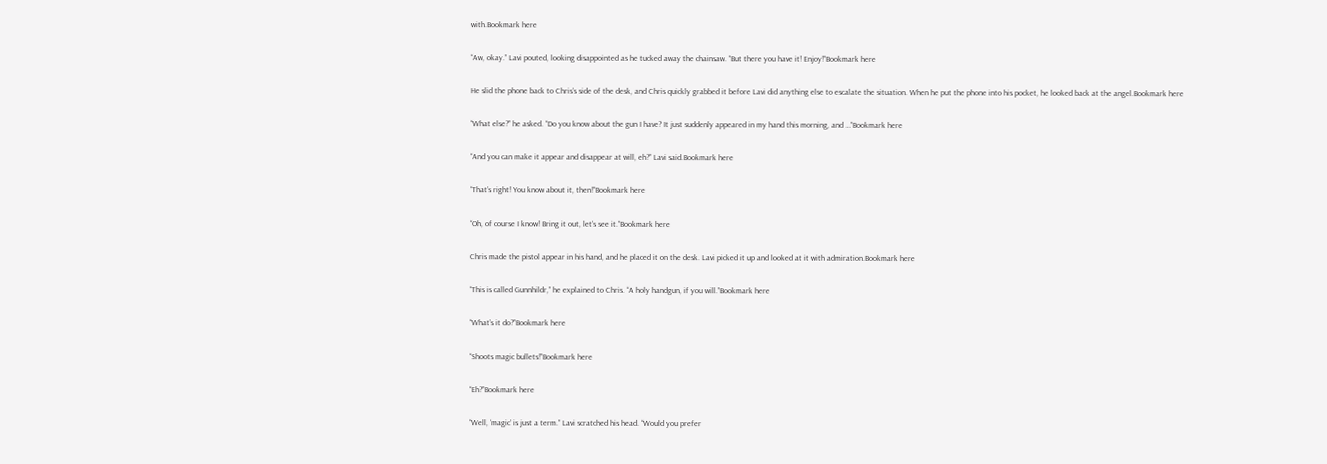with.Bookmark here

“Aw, okay.” Lavi pouted, looking disappointed as he tucked away the chainsaw. “But there you have it! Enjoy!”Bookmark here

He slid the phone back to Chris’s side of the desk, and Chris quickly grabbed it before Lavi did anything else to escalate the situation. When he put the phone into his pocket, he looked back at the angel.Bookmark here

“What else?” he asked. “Do you know about the gun I have? It just suddenly appeared in my hand this morning, and …”Bookmark here

“And you can make it appear and disappear at will, eh?” Lavi said.Bookmark here

“That’s right! You know about it, then!”Bookmark here

“Oh, of course I know! Bring it out, let’s see it.”Bookmark here

Chris made the pistol appear in his hand, and he placed it on the desk. Lavi picked it up and looked at it with admiration.Bookmark here

“This is called Gunnhildr,” he explained to Chris. “A holy handgun, if you will.”Bookmark here

“What’s it do?”Bookmark here

“Shoots magic bullets!”Bookmark here

“Eh?”Bookmark here

“Well, ‘magic’ is just a term.” Lavi scratched his head. “Would you prefer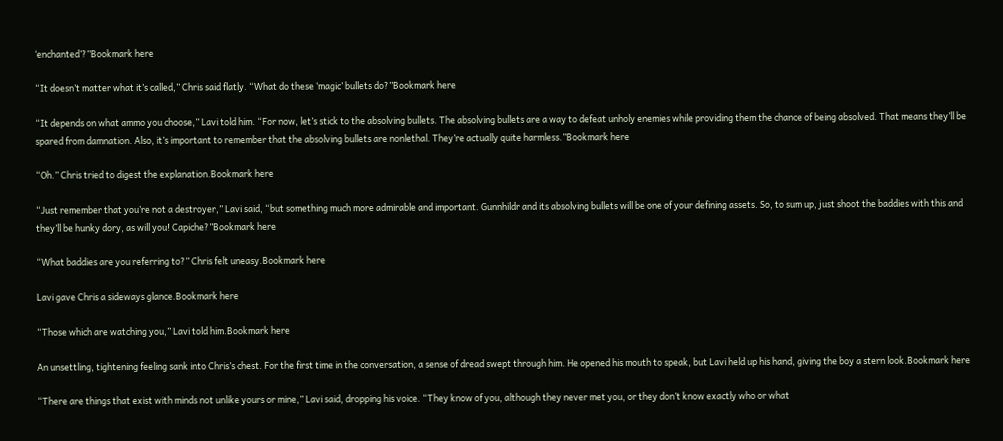‘enchanted’?”Bookmark here

“It doesn’t matter what it’s called,” Chris said flatly. “What do these ‘magic’ bullets do?”Bookmark here

“It depends on what ammo you choose,” Lavi told him. “For now, let’s stick to the absolving bullets. The absolving bullets are a way to defeat unholy enemies while providing them the chance of being absolved. That means they’ll be spared from damnation. Also, it’s important to remember that the absolving bullets are nonlethal. They’re actually quite harmless.”Bookmark here

“Oh.” Chris tried to digest the explanation.Bookmark here

“Just remember that you’re not a destroyer,” Lavi said, “but something much more admirable and important. Gunnhildr and its absolving bullets will be one of your defining assets. So, to sum up, just shoot the baddies with this and they’ll be hunky dory, as will you! Capiche?”Bookmark here

“What baddies are you referring to?” Chris felt uneasy.Bookmark here

Lavi gave Chris a sideways glance.Bookmark here

“Those which are watching you,” Lavi told him.Bookmark here

An unsettling, tightening feeling sank into Chris’s chest. For the first time in the conversation, a sense of dread swept through him. He opened his mouth to speak, but Lavi held up his hand, giving the boy a stern look.Bookmark here

“There are things that exist with minds not unlike yours or mine,” Lavi said, dropping his voice. “They know of you, although they never met you, or they don’t know exactly who or what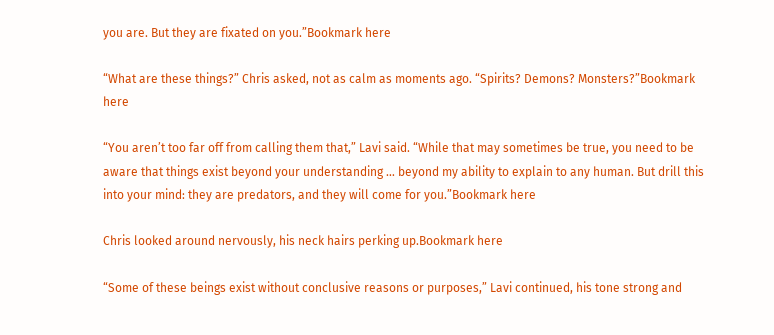you are. But they are fixated on you.”Bookmark here

“What are these things?” Chris asked, not as calm as moments ago. “Spirits? Demons? Monsters?”Bookmark here

“You aren’t too far off from calling them that,” Lavi said. “While that may sometimes be true, you need to be aware that things exist beyond your understanding … beyond my ability to explain to any human. But drill this into your mind: they are predators, and they will come for you.”Bookmark here

Chris looked around nervously, his neck hairs perking up.Bookmark here

“Some of these beings exist without conclusive reasons or purposes,” Lavi continued, his tone strong and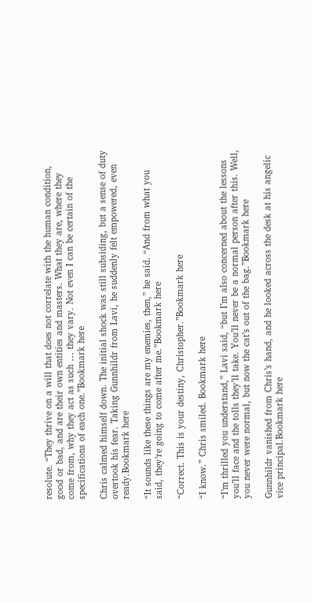resolute. “They thrive on a will that does not correlate with the human condition, good or bad, and are their own entities and masters. What they are, where they come from, why they act as such … they vary. Not even I can be certain of the specifications of each one.”Bookmark here

Chris calmed himself down. The initial shock was still subsiding, but a sense of duty overtook his fear. Taking Gunnhildr from Lavi, he suddenly felt empowered, even ready.Bookmark here

“It sounds like these things are my enemies, then,” he said. “And from what you said, they’re going to come after me.”Bookmark here

“Correct. This is your destiny, Christopher.”Bookmark here

“I know.” Chris smiled. Bookmark here

“I’m thrilled you understand,” Lavi said, “but I’m also concerned about the lessons you’ll face and the tolls they’ll take. You’ll never be a normal person after this. Well, you never were normal, but now the cat’s out of the bag.”Bookmark here

Gunnhildr vanished from Chris’s hand, and he looked across the desk at his angelic vice principal.Bookmark here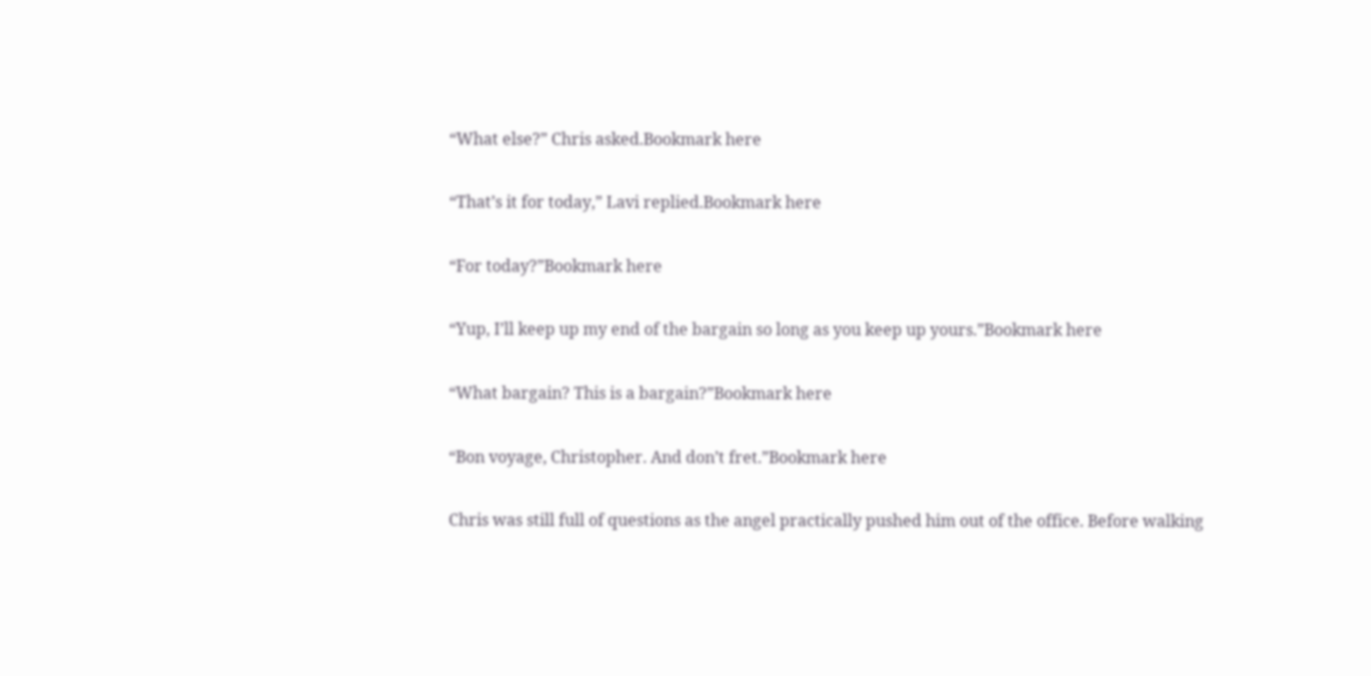“What else?” Chris asked.Bookmark here

“That’s it for today,” Lavi replied.Bookmark here

“For today?”Bookmark here

“Yup, I’ll keep up my end of the bargain so long as you keep up yours.”Bookmark here

“What bargain? This is a bargain?”Bookmark here

“Bon voyage, Christopher. And don’t fret.”Bookmark here

Chris was still full of questions as the angel practically pushed him out of the office. Before walking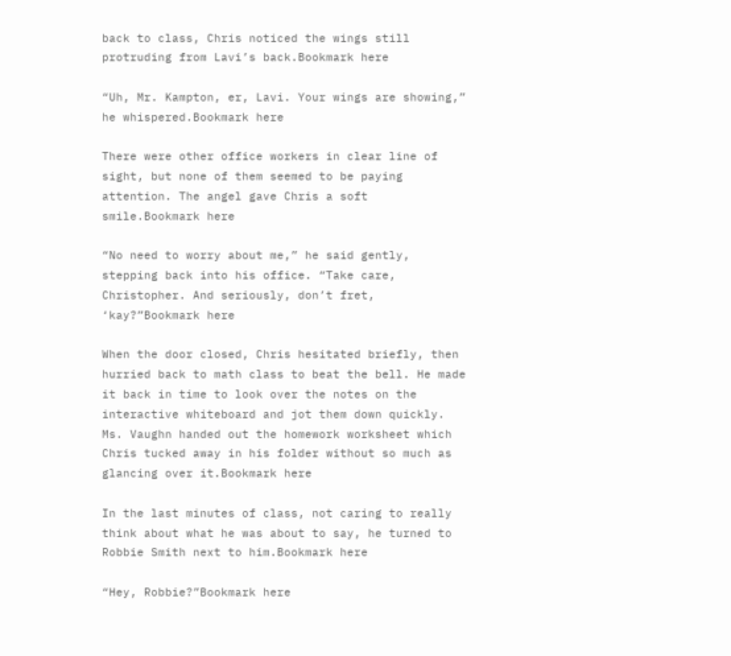back to class, Chris noticed the wings still protruding from Lavi’s back.Bookmark here

“Uh, Mr. Kampton, er, Lavi. Your wings are showing,” he whispered.Bookmark here

There were other office workers in clear line of sight, but none of them seemed to be paying attention. The angel gave Chris a soft smile.Bookmark here

“No need to worry about me,” he said gently, stepping back into his office. “Take care, Christopher. And seriously, don’t fret, ‘kay?”Bookmark here

When the door closed, Chris hesitated briefly, then hurried back to math class to beat the bell. He made it back in time to look over the notes on the interactive whiteboard and jot them down quickly. Ms. Vaughn handed out the homework worksheet which Chris tucked away in his folder without so much as glancing over it.Bookmark here

In the last minutes of class, not caring to really think about what he was about to say, he turned to Robbie Smith next to him.Bookmark here

“Hey, Robbie?”Bookmark here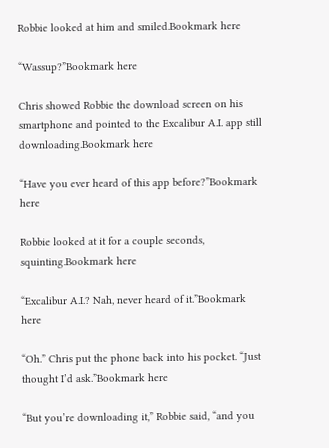Robbie looked at him and smiled.Bookmark here

“Wassup?”Bookmark here

Chris showed Robbie the download screen on his smartphone and pointed to the Excalibur A.I. app still downloading.Bookmark here

“Have you ever heard of this app before?”Bookmark here

Robbie looked at it for a couple seconds, squinting.Bookmark here

“Excalibur A.I.? Nah, never heard of it.”Bookmark here

“Oh.” Chris put the phone back into his pocket. “Just thought I’d ask.”Bookmark here

“But you’re downloading it,” Robbie said, “and you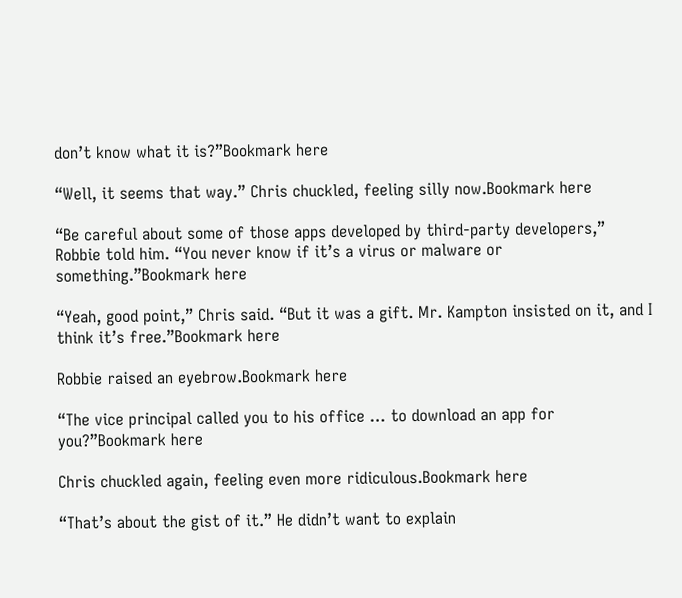don’t know what it is?”Bookmark here

“Well, it seems that way.” Chris chuckled, feeling silly now.Bookmark here

“Be careful about some of those apps developed by third-party developers,” Robbie told him. “You never know if it’s a virus or malware or something.”Bookmark here

“Yeah, good point,” Chris said. “But it was a gift. Mr. Kampton insisted on it, and I think it’s free.”Bookmark here

Robbie raised an eyebrow.Bookmark here

“The vice principal called you to his office … to download an app for you?”Bookmark here

Chris chuckled again, feeling even more ridiculous.Bookmark here

“That’s about the gist of it.” He didn’t want to explain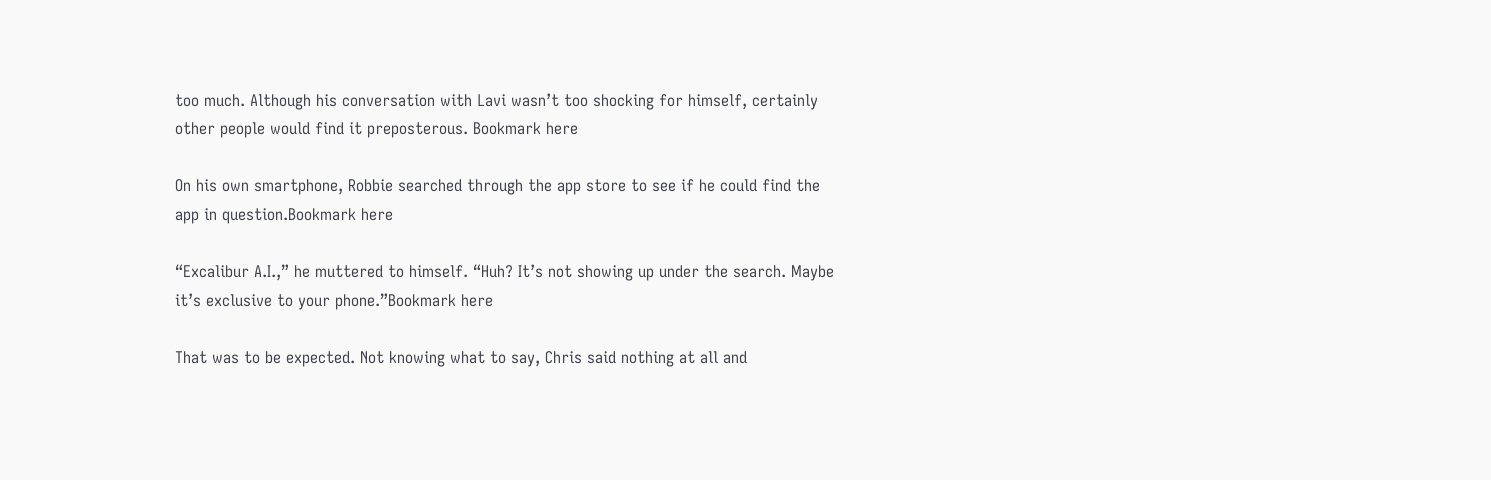too much. Although his conversation with Lavi wasn’t too shocking for himself, certainly other people would find it preposterous. Bookmark here

On his own smartphone, Robbie searched through the app store to see if he could find the app in question.Bookmark here

“Excalibur A.I.,” he muttered to himself. “Huh? It’s not showing up under the search. Maybe it’s exclusive to your phone.”Bookmark here

That was to be expected. Not knowing what to say, Chris said nothing at all and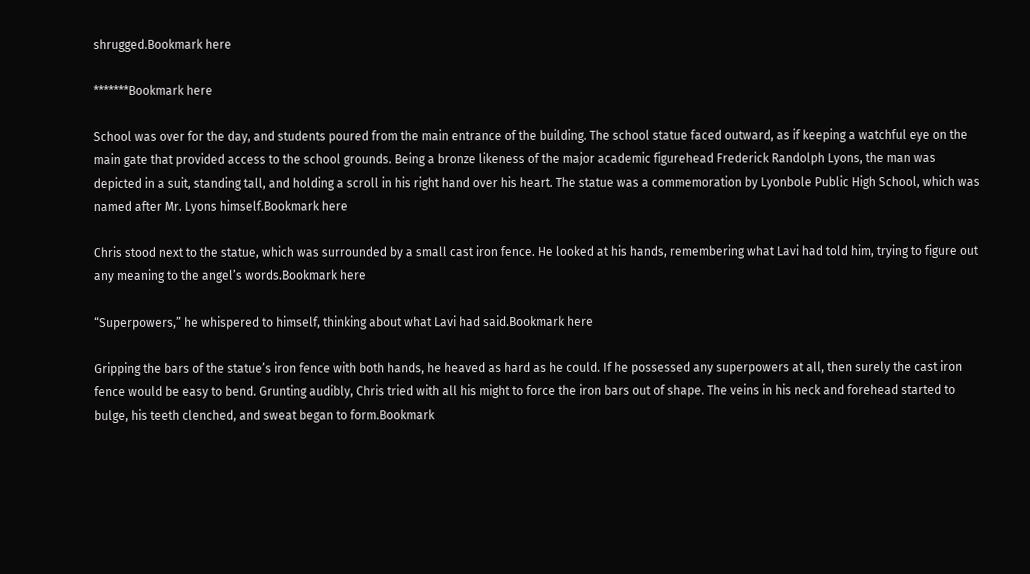shrugged.Bookmark here

*******Bookmark here

School was over for the day, and students poured from the main entrance of the building. The school statue faced outward, as if keeping a watchful eye on the main gate that provided access to the school grounds. Being a bronze likeness of the major academic figurehead Frederick Randolph Lyons, the man was depicted in a suit, standing tall, and holding a scroll in his right hand over his heart. The statue was a commemoration by Lyonbole Public High School, which was named after Mr. Lyons himself.Bookmark here

Chris stood next to the statue, which was surrounded by a small cast iron fence. He looked at his hands, remembering what Lavi had told him, trying to figure out any meaning to the angel’s words.Bookmark here

“Superpowers,” he whispered to himself, thinking about what Lavi had said.Bookmark here

Gripping the bars of the statue’s iron fence with both hands, he heaved as hard as he could. If he possessed any superpowers at all, then surely the cast iron fence would be easy to bend. Grunting audibly, Chris tried with all his might to force the iron bars out of shape. The veins in his neck and forehead started to bulge, his teeth clenched, and sweat began to form.Bookmark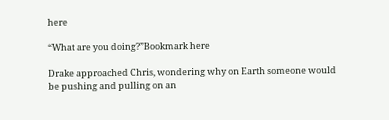here

“What are you doing?”Bookmark here

Drake approached Chris, wondering why on Earth someone would be pushing and pulling on an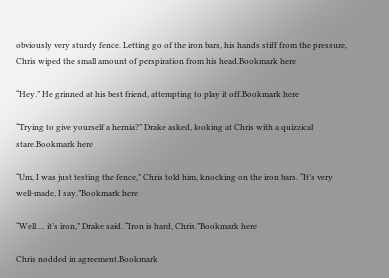obviously very sturdy fence. Letting go of the iron bars, his hands stiff from the pressure, Chris wiped the small amount of perspiration from his head.Bookmark here

“Hey.” He grinned at his best friend, attempting to play it off.Bookmark here

“Trying to give yourself a hernia?” Drake asked, looking at Chris with a quizzical stare.Bookmark here

“Um, I was just testing the fence,” Chris told him, knocking on the iron bars. “It’s very well-made, I say.”Bookmark here

“Well … it’s iron,” Drake said. “Iron is hard, Chris.”Bookmark here

Chris nodded in agreement.Bookmark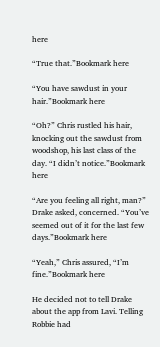here

“True that.”Bookmark here

“You have sawdust in your hair.”Bookmark here

“Oh?” Chris rustled his hair, knocking out the sawdust from woodshop, his last class of the day. “I didn’t notice.”Bookmark here

“Are you feeling all right, man?” Drake asked, concerned. “You’ve seemed out of it for the last few days.”Bookmark here

“Yeah,” Chris assured, “I’m fine.”Bookmark here

He decided not to tell Drake about the app from Lavi. Telling Robbie had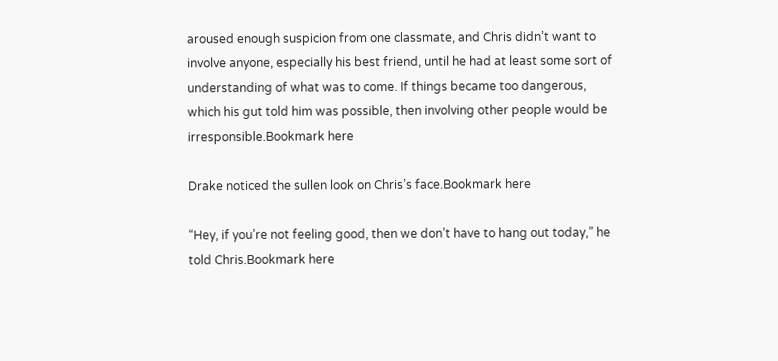aroused enough suspicion from one classmate, and Chris didn’t want to involve anyone, especially his best friend, until he had at least some sort of understanding of what was to come. If things became too dangerous, which his gut told him was possible, then involving other people would be irresponsible.Bookmark here

Drake noticed the sullen look on Chris’s face.Bookmark here

“Hey, if you’re not feeling good, then we don’t have to hang out today,” he told Chris.Bookmark here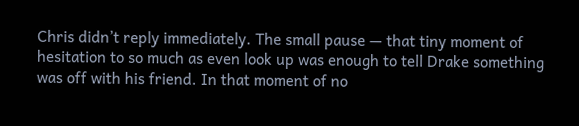Chris didn’t reply immediately. The small pause — that tiny moment of hesitation to so much as even look up was enough to tell Drake something was off with his friend. In that moment of no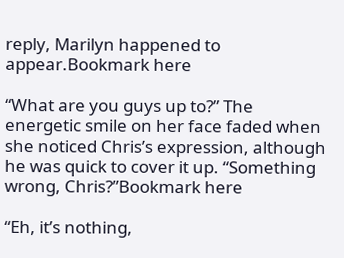reply, Marilyn happened to appear.Bookmark here

“What are you guys up to?” The energetic smile on her face faded when she noticed Chris’s expression, although he was quick to cover it up. “Something wrong, Chris?”Bookmark here

“Eh, it’s nothing,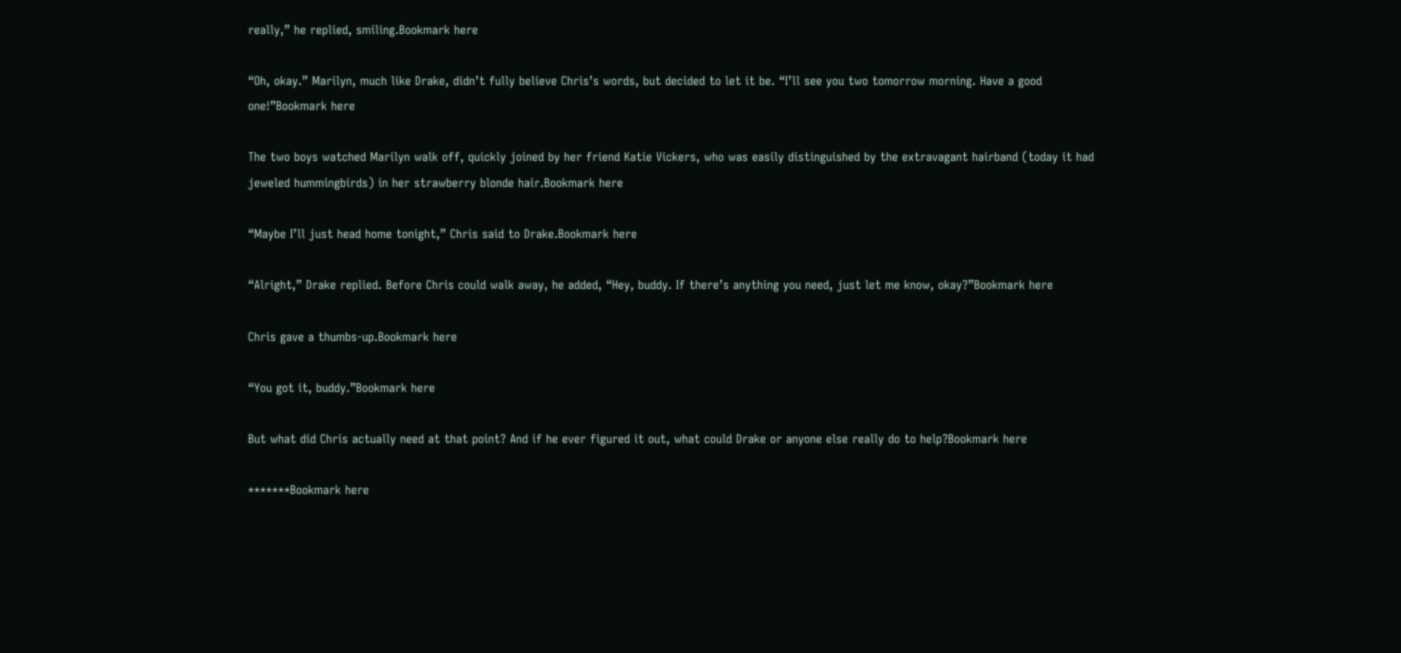really,” he replied, smiling.Bookmark here

“Oh, okay.” Marilyn, much like Drake, didn’t fully believe Chris’s words, but decided to let it be. “I’ll see you two tomorrow morning. Have a good one!”Bookmark here

The two boys watched Marilyn walk off, quickly joined by her friend Katie Vickers, who was easily distinguished by the extravagant hairband (today it had jeweled hummingbirds) in her strawberry blonde hair.Bookmark here

“Maybe I’ll just head home tonight,” Chris said to Drake.Bookmark here

“Alright,” Drake replied. Before Chris could walk away, he added, “Hey, buddy. If there’s anything you need, just let me know, okay?”Bookmark here

Chris gave a thumbs-up.Bookmark here

“You got it, buddy.”Bookmark here

But what did Chris actually need at that point? And if he ever figured it out, what could Drake or anyone else really do to help?Bookmark here

*******Bookmark here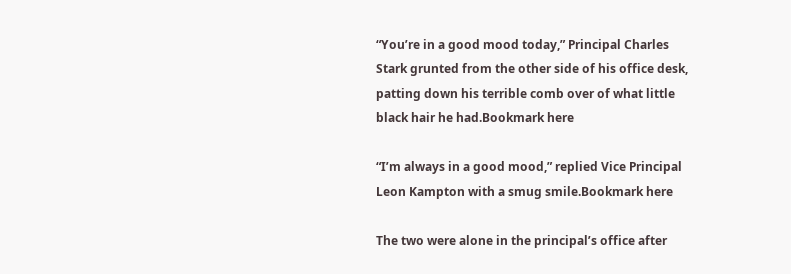“You’re in a good mood today,” Principal Charles Stark grunted from the other side of his office desk, patting down his terrible comb over of what little black hair he had.Bookmark here

“I’m always in a good mood,” replied Vice Principal Leon Kampton with a smug smile.Bookmark here

The two were alone in the principal’s office after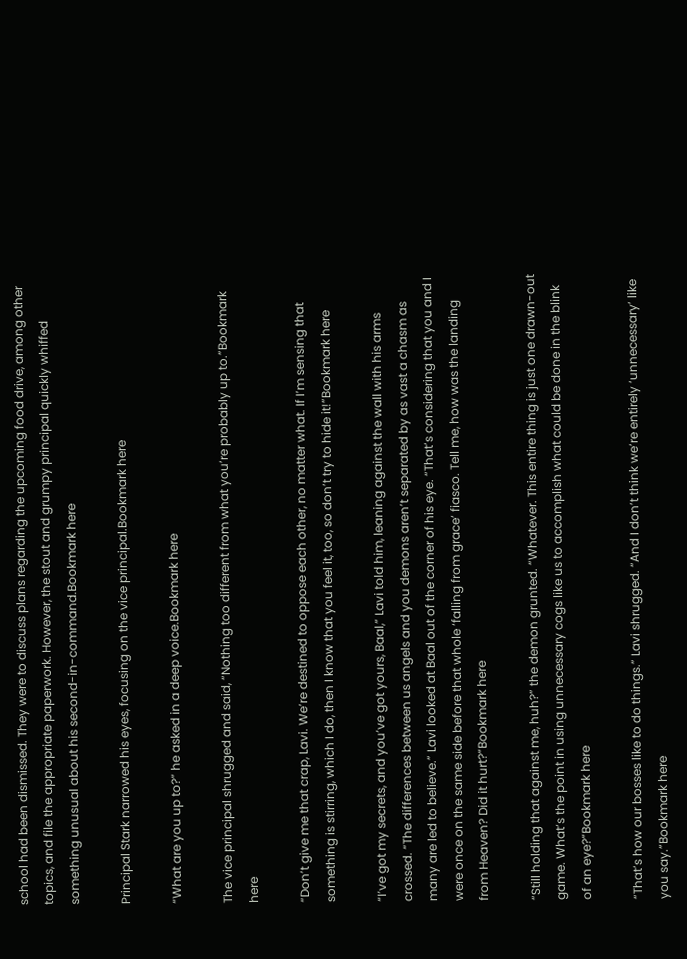school had been dismissed. They were to discuss plans regarding the upcoming food drive, among other topics, and file the appropriate paperwork. However, the stout and grumpy principal quickly whiffed something unusual about his second-in-command.Bookmark here

Principal Stark narrowed his eyes, focusing on the vice principal.Bookmark here

“What are you up to?” he asked in a deep voice.Bookmark here

The vice principal shrugged and said, “Nothing too different from what you’re probably up to.”Bookmark here

“Don’t give me that crap, Lavi. We’re destined to oppose each other, no matter what. If I’m sensing that something is stirring, which I do, then I know that you feel it, too, so don’t try to hide it!”Bookmark here

“I’ve got my secrets, and you’ve got yours, Baal,” Lavi told him, leaning against the wall with his arms crossed. “The differences between us angels and you demons aren’t separated by as vast a chasm as many are led to believe.” Lavi looked at Baal out of the corner of his eye. “That’s considering that you and I were once on the same side before that whole ‘falling from grace’ fiasco. Tell me, how was the landing from Heaven? Did it hurt?”Bookmark here

“Still holding that against me, huh?” the demon grunted. “Whatever. This entire thing is just one drawn-out game. What’s the point in using unnecessary cogs like us to accomplish what could be done in the blink of an eye?”Bookmark here

“That’s how our bosses like to do things.” Lavi shrugged. “And I don’t think we’re entirely ‘unnecessary’ like you say.”Bookmark here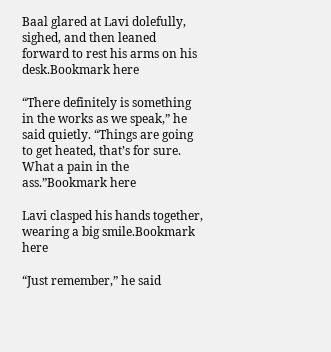Baal glared at Lavi dolefully, sighed, and then leaned forward to rest his arms on his desk.Bookmark here

“There definitely is something in the works as we speak,” he said quietly. “Things are going to get heated, that’s for sure. What a pain in the ass.”Bookmark here

Lavi clasped his hands together, wearing a big smile.Bookmark here

“Just remember,” he said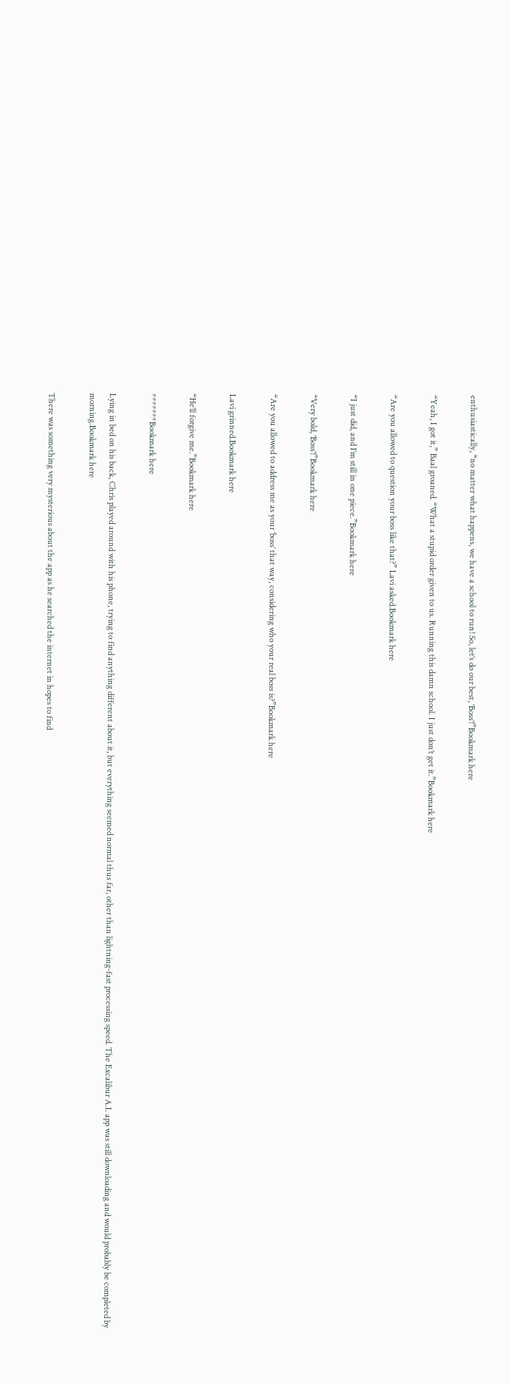enthusiastically, “no matter what happens, we have a school to run! So, let’s do our best, ‘Boss’!”Bookmark here

“Yeah, I got it,” Baal groaned. “What a stupid order given to us. Running this damn school. I just don’t get it.”Bookmark here

“Are you allowed to question your boss like that?” Lavi asked.Bookmark here

“I just did, and I’m still in one piece.”Bookmark here

“Very bold, ‘Boss’!”Bookmark here

“Are you allowed to address me as your ‘boss’ that way, considering who your real boss is?”Bookmark here

Lavi grinned.Bookmark here

“He’ll forgive me.”Bookmark here

*******Bookmark here

Lying in bed on his back, Chris played around with his phone, trying to find anything different about it, but everything seemed normal thus far, other than lightning-fast processing speed. The Excalibur A.I. app was still downloading and would probably be completed by morning.Bookmark here

There was something very mysterious about the app as he searched the internet in hopes to find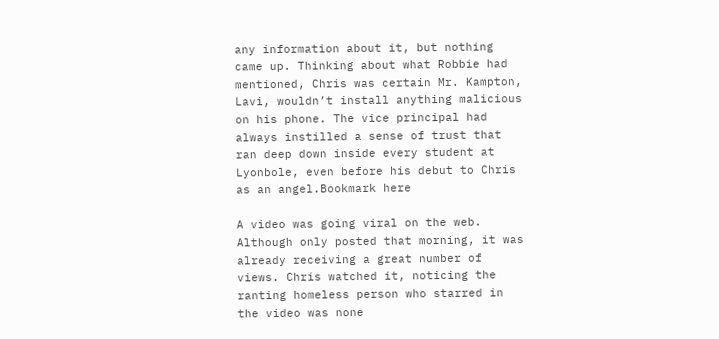any information about it, but nothing came up. Thinking about what Robbie had mentioned, Chris was certain Mr. Kampton, Lavi, wouldn’t install anything malicious on his phone. The vice principal had always instilled a sense of trust that ran deep down inside every student at Lyonbole, even before his debut to Chris as an angel.Bookmark here

A video was going viral on the web. Although only posted that morning, it was already receiving a great number of views. Chris watched it, noticing the ranting homeless person who starred in the video was none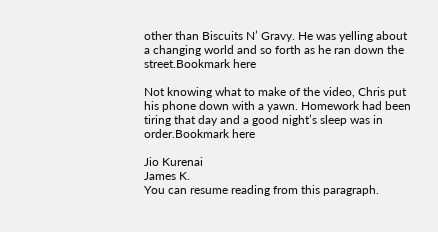other than Biscuits N’ Gravy. He was yelling about a changing world and so forth as he ran down the street.Bookmark here

Not knowing what to make of the video, Chris put his phone down with a yawn. Homework had been tiring that day and a good night’s sleep was in order.Bookmark here

Jio Kurenai
James K.
You can resume reading from this paragraph.